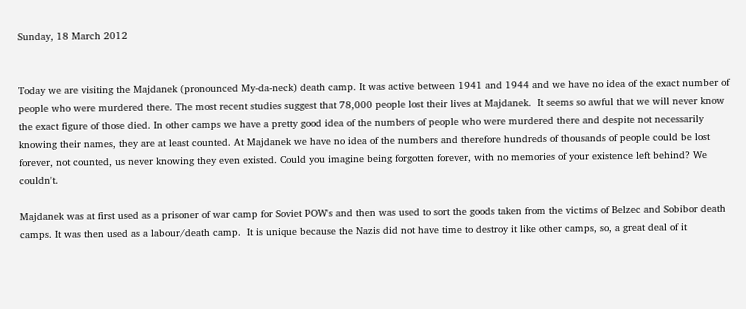Sunday, 18 March 2012


Today we are visiting the Majdanek (pronounced My-da-neck) death camp. It was active between 1941 and 1944 and we have no idea of the exact number of people who were murdered there. The most recent studies suggest that 78,000 people lost their lives at Majdanek.  It seems so awful that we will never know the exact figure of those died. In other camps we have a pretty good idea of the numbers of people who were murdered there and despite not necessarily knowing their names, they are at least counted. At Majdanek we have no idea of the numbers and therefore hundreds of thousands of people could be lost forever, not counted, us never knowing they even existed. Could you imagine being forgotten forever, with no memories of your existence left behind? We couldn't.

Majdanek was at first used as a prisoner of war camp for Soviet POW's and then was used to sort the goods taken from the victims of Belzec and Sobibor death camps. It was then used as a labour/death camp.  It is unique because the Nazis did not have time to destroy it like other camps, so, a great deal of it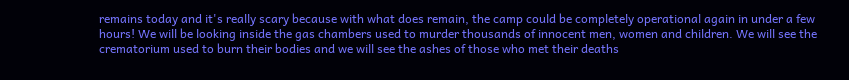remains today and it's really scary because with what does remain, the camp could be completely operational again in under a few hours! We will be looking inside the gas chambers used to murder thousands of innocent men, women and children. We will see the crematorium used to burn their bodies and we will see the ashes of those who met their deaths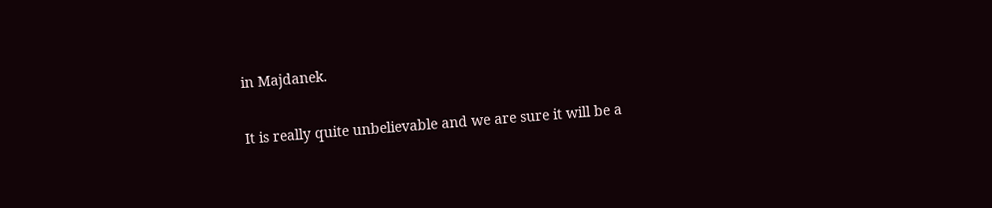in Majdanek.

It is really quite unbelievable and we are sure it will be a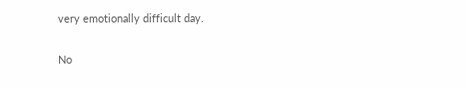very emotionally difficult day.

No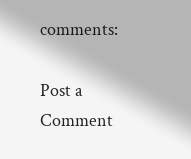comments:

Post a Comment